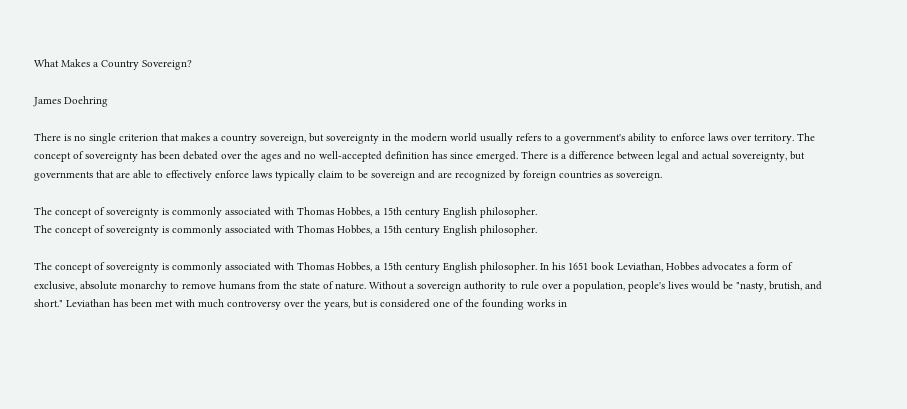What Makes a Country Sovereign?

James Doehring

There is no single criterion that makes a country sovereign, but sovereignty in the modern world usually refers to a government's ability to enforce laws over territory. The concept of sovereignty has been debated over the ages and no well-accepted definition has since emerged. There is a difference between legal and actual sovereignty, but governments that are able to effectively enforce laws typically claim to be sovereign and are recognized by foreign countries as sovereign.

The concept of sovereignty is commonly associated with Thomas Hobbes, a 15th century English philosopher.
The concept of sovereignty is commonly associated with Thomas Hobbes, a 15th century English philosopher.

The concept of sovereignty is commonly associated with Thomas Hobbes, a 15th century English philosopher. In his 1651 book Leviathan, Hobbes advocates a form of exclusive, absolute monarchy to remove humans from the state of nature. Without a sovereign authority to rule over a population, people's lives would be "nasty, brutish, and short." Leviathan has been met with much controversy over the years, but is considered one of the founding works in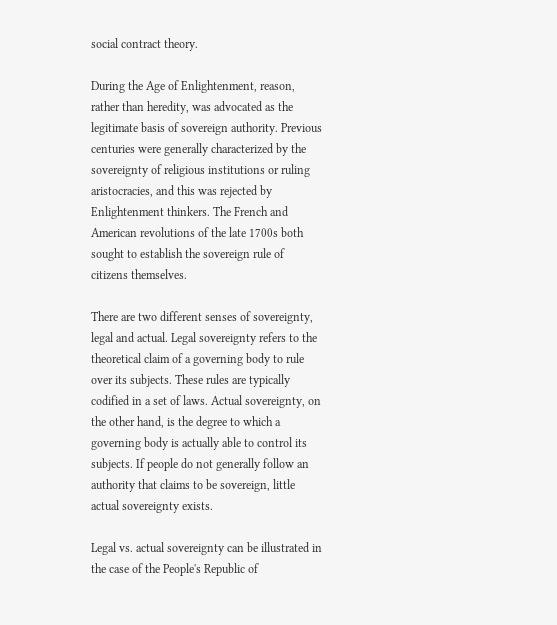social contract theory.

During the Age of Enlightenment, reason, rather than heredity, was advocated as the legitimate basis of sovereign authority. Previous centuries were generally characterized by the sovereignty of religious institutions or ruling aristocracies, and this was rejected by Enlightenment thinkers. The French and American revolutions of the late 1700s both sought to establish the sovereign rule of citizens themselves.

There are two different senses of sovereignty, legal and actual. Legal sovereignty refers to the theoretical claim of a governing body to rule over its subjects. These rules are typically codified in a set of laws. Actual sovereignty, on the other hand, is the degree to which a governing body is actually able to control its subjects. If people do not generally follow an authority that claims to be sovereign, little actual sovereignty exists.

Legal vs. actual sovereignty can be illustrated in the case of the People's Republic of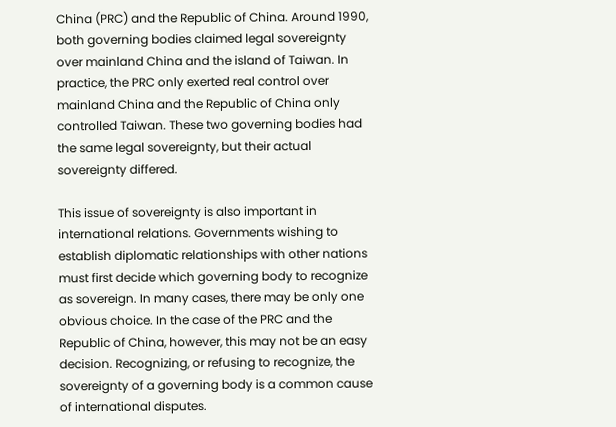China (PRC) and the Republic of China. Around 1990, both governing bodies claimed legal sovereignty over mainland China and the island of Taiwan. In practice, the PRC only exerted real control over mainland China and the Republic of China only controlled Taiwan. These two governing bodies had the same legal sovereignty, but their actual sovereignty differed.

This issue of sovereignty is also important in international relations. Governments wishing to establish diplomatic relationships with other nations must first decide which governing body to recognize as sovereign. In many cases, there may be only one obvious choice. In the case of the PRC and the Republic of China, however, this may not be an easy decision. Recognizing, or refusing to recognize, the sovereignty of a governing body is a common cause of international disputes.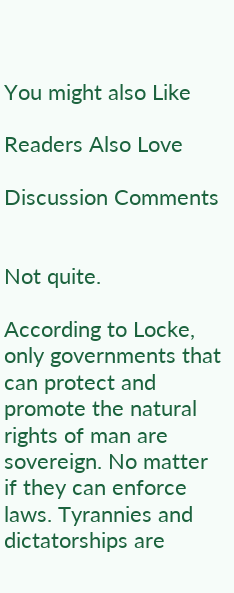You might also Like

Readers Also Love

Discussion Comments


Not quite.

According to Locke, only governments that can protect and promote the natural rights of man are sovereign. No matter if they can enforce laws. Tyrannies and dictatorships are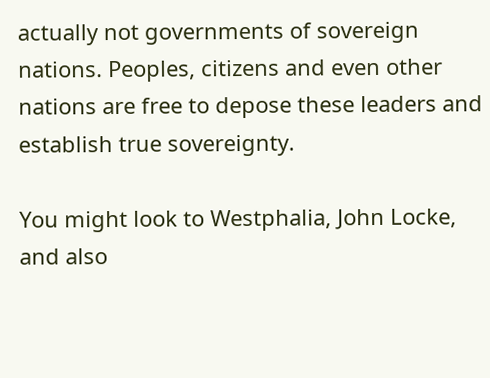actually not governments of sovereign nations. Peoples, citizens and even other nations are free to depose these leaders and establish true sovereignty.

You might look to Westphalia, John Locke, and also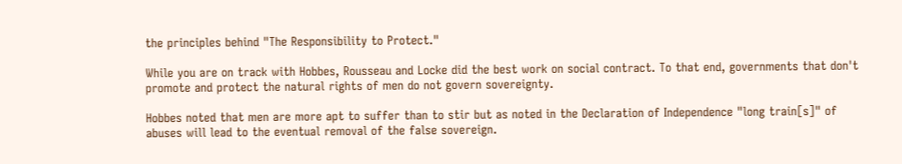the principles behind "The Responsibility to Protect."

While you are on track with Hobbes, Rousseau and Locke did the best work on social contract. To that end, governments that don't promote and protect the natural rights of men do not govern sovereignty.

Hobbes noted that men are more apt to suffer than to stir but as noted in the Declaration of Independence "long train[s]" of abuses will lead to the eventual removal of the false sovereign.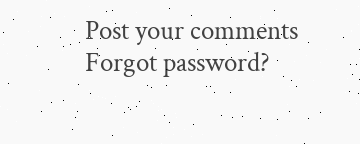Post your comments
Forgot password?